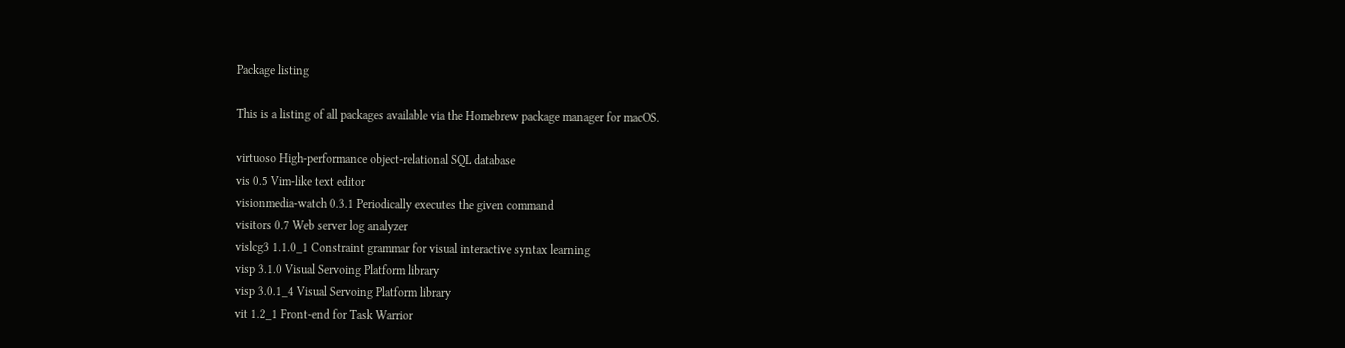Package listing

This is a listing of all packages available via the Homebrew package manager for macOS.

virtuoso High-performance object-relational SQL database
vis 0.5 Vim-like text editor
visionmedia-watch 0.3.1 Periodically executes the given command
visitors 0.7 Web server log analyzer
vislcg3 1.1.0_1 Constraint grammar for visual interactive syntax learning
visp 3.1.0 Visual Servoing Platform library
visp 3.0.1_4 Visual Servoing Platform library
vit 1.2_1 Front-end for Task Warrior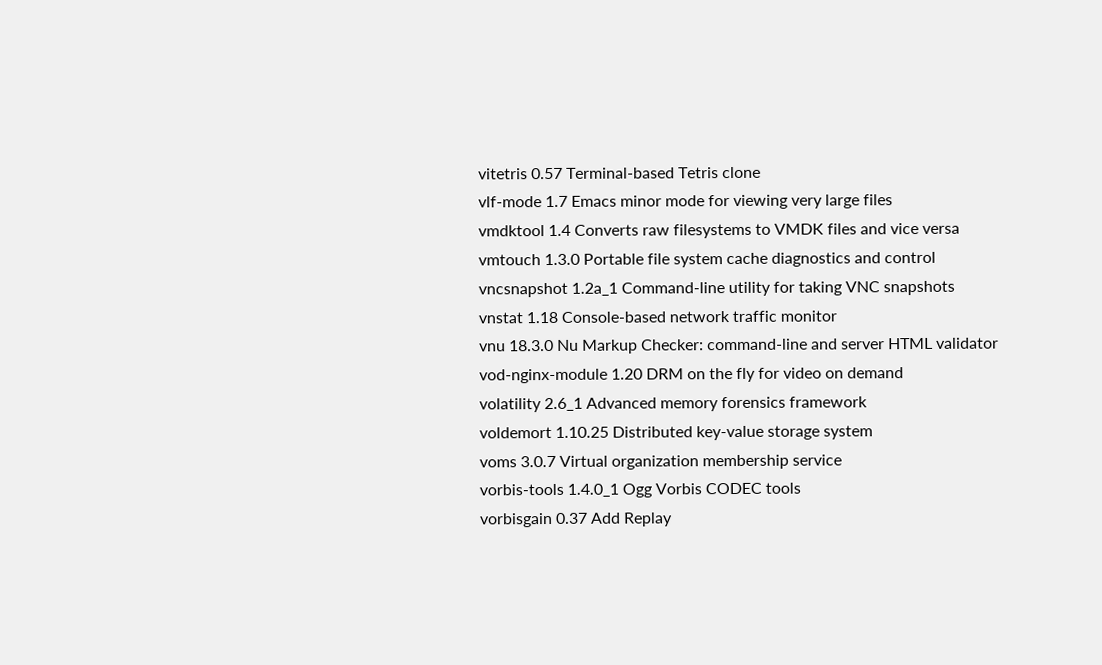vitetris 0.57 Terminal-based Tetris clone
vlf-mode 1.7 Emacs minor mode for viewing very large files
vmdktool 1.4 Converts raw filesystems to VMDK files and vice versa
vmtouch 1.3.0 Portable file system cache diagnostics and control
vncsnapshot 1.2a_1 Command-line utility for taking VNC snapshots
vnstat 1.18 Console-based network traffic monitor
vnu 18.3.0 Nu Markup Checker: command-line and server HTML validator
vod-nginx-module 1.20 DRM on the fly for video on demand
volatility 2.6_1 Advanced memory forensics framework
voldemort 1.10.25 Distributed key-value storage system
voms 3.0.7 Virtual organization membership service
vorbis-tools 1.4.0_1 Ogg Vorbis CODEC tools
vorbisgain 0.37 Add Replay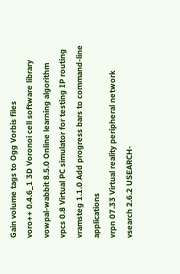Gain volume tags to Ogg Vorbis files
voro++ 0.4.6_1 3D Voronoi cell software library
vowpal-wabbit 8.5.0 Online learning algorithm
vpcs 0.8 Virtual PC simulator for testing IP routing
vramsteg 1.1.0 Add progress bars to command-line applications
vrpn 07.33 Virtual reality peripheral network
vsearch 2.6.2 USEARCH-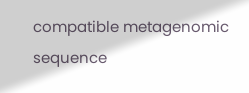compatible metagenomic sequence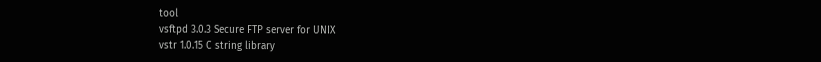tool
vsftpd 3.0.3 Secure FTP server for UNIX
vstr 1.0.15 C string library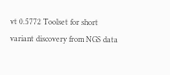vt 0.5772 Toolset for short variant discovery from NGS data